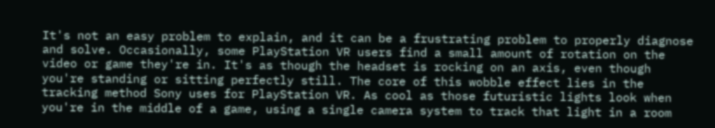It's not an easy problem to explain, and it can be a frustrating problem to properly diagnose and solve. Occasionally, some PlayStation VR users find a small amount of rotation on the video or game they're in. It's as though the headset is rocking on an axis, even though you're standing or sitting perfectly still. The core of this wobble effect lies in the tracking method Sony uses for PlayStation VR. As cool as those futuristic lights look when you're in the middle of a game, using a single camera system to track that light in a room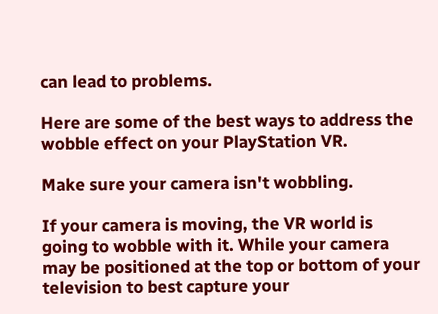can lead to problems.

Here are some of the best ways to address the wobble effect on your PlayStation VR.

Make sure your camera isn't wobbling.

If your camera is moving, the VR world is going to wobble with it. While your camera may be positioned at the top or bottom of your television to best capture your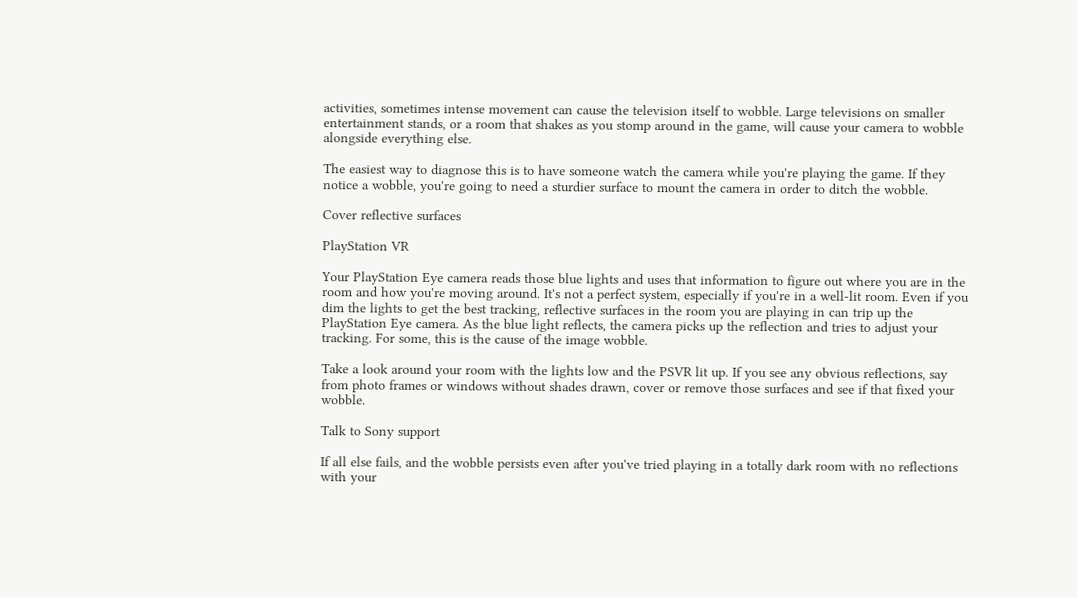activities, sometimes intense movement can cause the television itself to wobble. Large televisions on smaller entertainment stands, or a room that shakes as you stomp around in the game, will cause your camera to wobble alongside everything else.

The easiest way to diagnose this is to have someone watch the camera while you're playing the game. If they notice a wobble, you're going to need a sturdier surface to mount the camera in order to ditch the wobble.

Cover reflective surfaces

PlayStation VR

Your PlayStation Eye camera reads those blue lights and uses that information to figure out where you are in the room and how you're moving around. It's not a perfect system, especially if you're in a well-lit room. Even if you dim the lights to get the best tracking, reflective surfaces in the room you are playing in can trip up the PlayStation Eye camera. As the blue light reflects, the camera picks up the reflection and tries to adjust your tracking. For some, this is the cause of the image wobble.

Take a look around your room with the lights low and the PSVR lit up. If you see any obvious reflections, say from photo frames or windows without shades drawn, cover or remove those surfaces and see if that fixed your wobble.

Talk to Sony support

If all else fails, and the wobble persists even after you've tried playing in a totally dark room with no reflections with your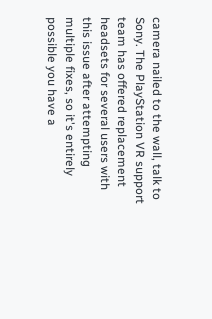camera nailed to the wall, talk to Sony. The PlayStation VR support team has offered replacement headsets for several users with this issue after attempting multiple fixes, so it's entirely possible you have a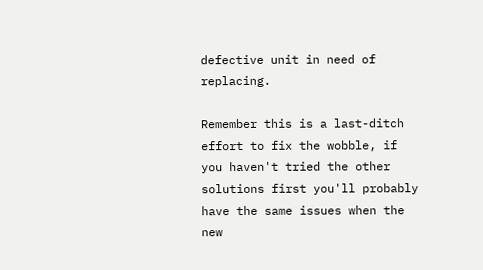defective unit in need of replacing.

Remember this is a last-ditch effort to fix the wobble, if you haven't tried the other solutions first you'll probably have the same issues when the new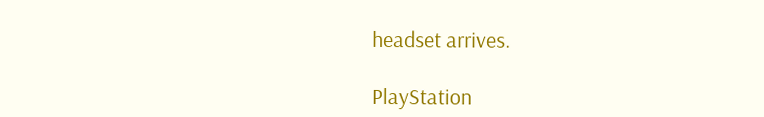headset arrives.

PlayStation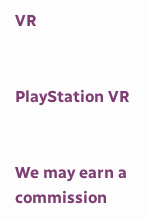VR


PlayStation VR


We may earn a commission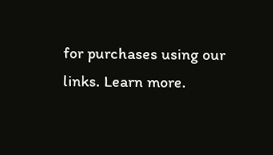for purchases using our links. Learn more.